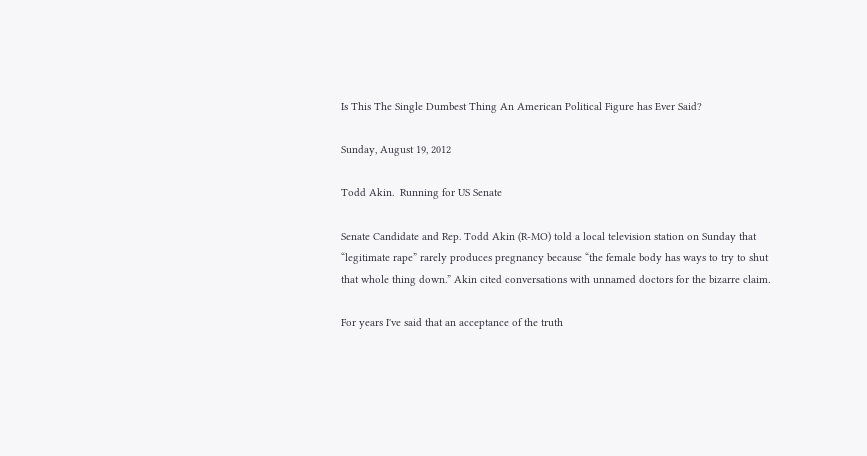Is This The Single Dumbest Thing An American Political Figure has Ever Said?

Sunday, August 19, 2012

Todd Akin.  Running for US Senate

Senate Candidate and Rep. Todd Akin (R-MO) told a local television station on Sunday that “legitimate rape” rarely produces pregnancy because “the female body has ways to try to shut that whole thing down.” Akin cited conversations with unnamed doctors for the bizarre claim.

For years I've said that an acceptance of the truth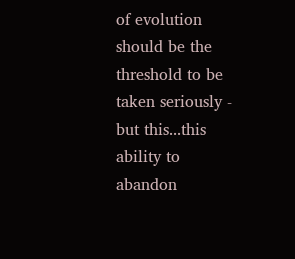of evolution should be the threshold to be taken seriously - but this...this ability to abandon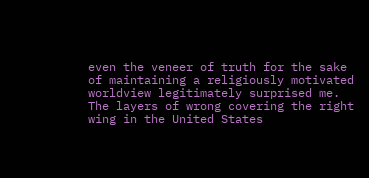even the veneer of truth for the sake of maintaining a religiously motivated worldview legitimately surprised me.  The layers of wrong covering the right wing in the United States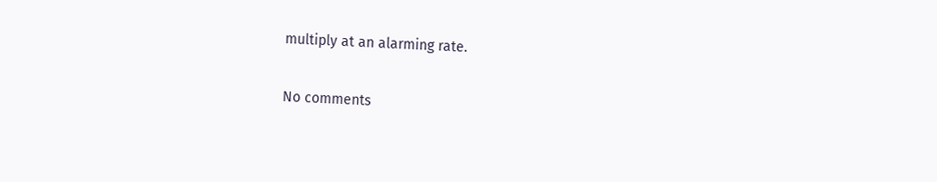multiply at an alarming rate.

No comments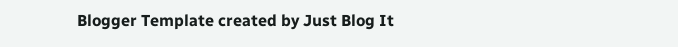Blogger Template created by Just Blog It